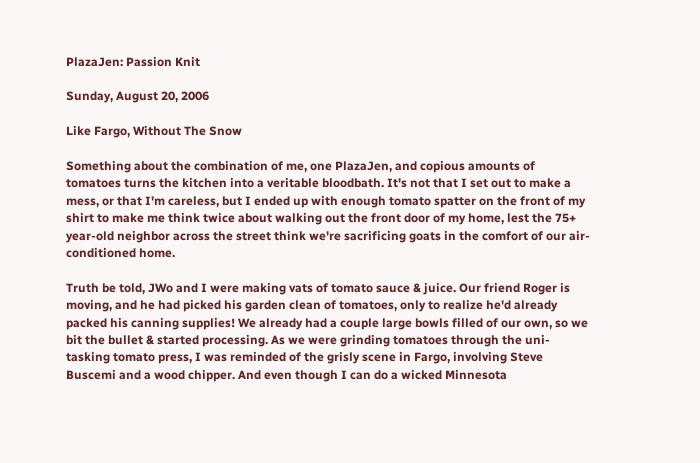PlazaJen: Passion Knit

Sunday, August 20, 2006

Like Fargo, Without The Snow

Something about the combination of me, one PlazaJen, and copious amounts of tomatoes turns the kitchen into a veritable bloodbath. It's not that I set out to make a mess, or that I'm careless, but I ended up with enough tomato spatter on the front of my shirt to make me think twice about walking out the front door of my home, lest the 75+ year-old neighbor across the street think we're sacrificing goats in the comfort of our air-conditioned home.

Truth be told, JWo and I were making vats of tomato sauce & juice. Our friend Roger is moving, and he had picked his garden clean of tomatoes, only to realize he'd already packed his canning supplies! We already had a couple large bowls filled of our own, so we bit the bullet & started processing. As we were grinding tomatoes through the uni-tasking tomato press, I was reminded of the grisly scene in Fargo, involving Steve Buscemi and a wood chipper. And even though I can do a wicked Minnesota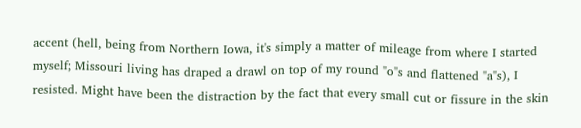accent (hell, being from Northern Iowa, it's simply a matter of mileage from where I started myself; Missouri living has draped a drawl on top of my round "o"s and flattened "a"s), I resisted. Might have been the distraction by the fact that every small cut or fissure in the skin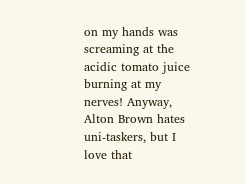on my hands was screaming at the acidic tomato juice burning at my nerves! Anyway, Alton Brown hates uni-taskers, but I love that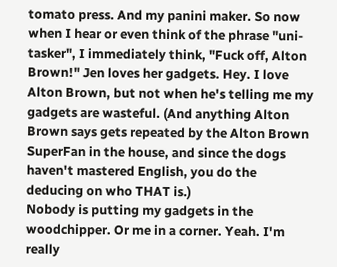tomato press. And my panini maker. So now when I hear or even think of the phrase "uni-tasker", I immediately think, "Fuck off, Alton Brown!" Jen loves her gadgets. Hey. I love Alton Brown, but not when he's telling me my gadgets are wasteful. (And anything Alton Brown says gets repeated by the Alton Brown SuperFan in the house, and since the dogs haven't mastered English, you do the deducing on who THAT is.)
Nobody is putting my gadgets in the woodchipper. Or me in a corner. Yeah. I'm really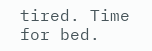tired. Time for bed.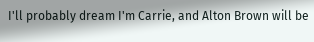I'll probably dream I'm Carrie, and Alton Brown will be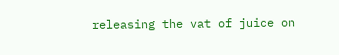releasing the vat of juice on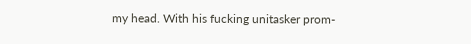my head. With his fucking unitasker prom-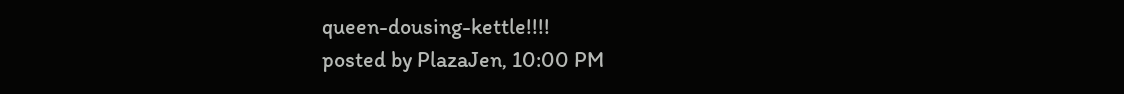queen-dousing-kettle!!!!
posted by PlazaJen, 10:00 PM